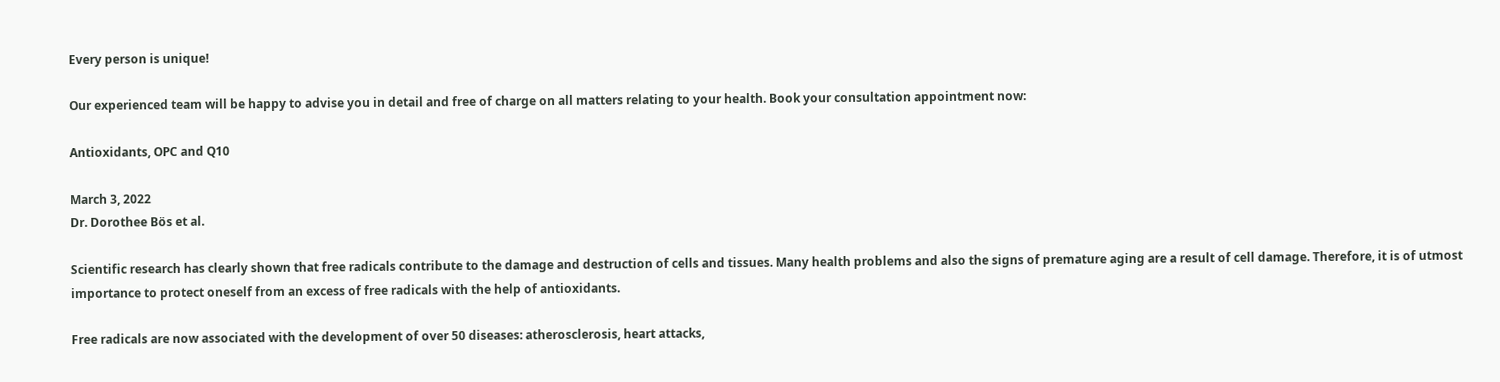Every person is unique!

Our experienced team will be happy to advise you in detail and free of charge on all matters relating to your health. Book your consultation appointment now:

Antioxidants, OPC and Q10

March 3, 2022
Dr. Dorothee Bös et al.

Scientific research has clearly shown that free radicals contribute to the damage and destruction of cells and tissues. Many health problems and also the signs of premature aging are a result of cell damage. Therefore, it is of utmost importance to protect oneself from an excess of free radicals with the help of antioxidants.

Free radicals are now associated with the development of over 50 diseases: atherosclerosis, heart attacks,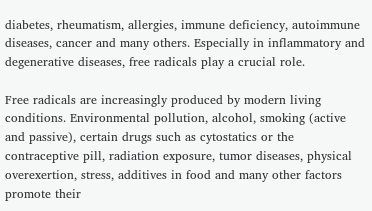diabetes, rheumatism, allergies, immune deficiency, autoimmune diseases, cancer and many others. Especially in inflammatory and degenerative diseases, free radicals play a crucial role.

Free radicals are increasingly produced by modern living conditions. Environmental pollution, alcohol, smoking (active and passive), certain drugs such as cytostatics or the contraceptive pill, radiation exposure, tumor diseases, physical overexertion, stress, additives in food and many other factors promote their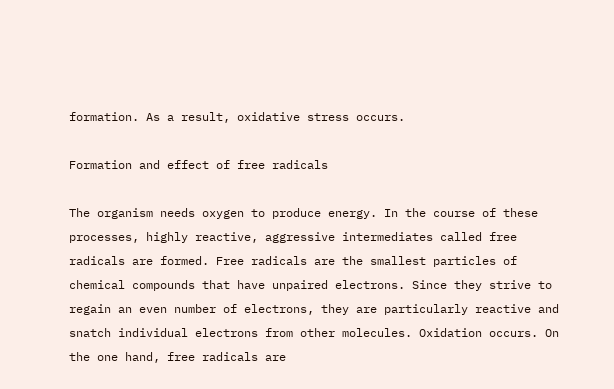formation. As a result, oxidative stress occurs.

Formation and effect of free radicals

The organism needs oxygen to produce energy. In the course of these processes, highly reactive, aggressive intermediates called free radicals are formed. Free radicals are the smallest particles of chemical compounds that have unpaired electrons. Since they strive to regain an even number of electrons, they are particularly reactive and snatch individual electrons from other molecules. Oxidation occurs. On the one hand, free radicals are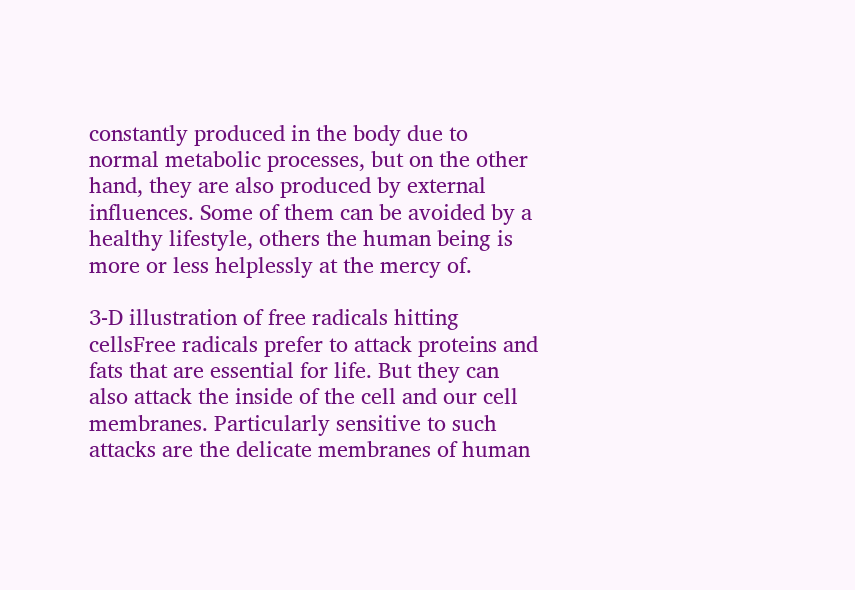constantly produced in the body due to normal metabolic processes, but on the other hand, they are also produced by external influences. Some of them can be avoided by a healthy lifestyle, others the human being is more or less helplessly at the mercy of.

3-D illustration of free radicals hitting cellsFree radicals prefer to attack proteins and fats that are essential for life. But they can also attack the inside of the cell and our cell membranes. Particularly sensitive to such attacks are the delicate membranes of human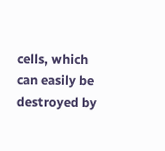cells, which can easily be destroyed by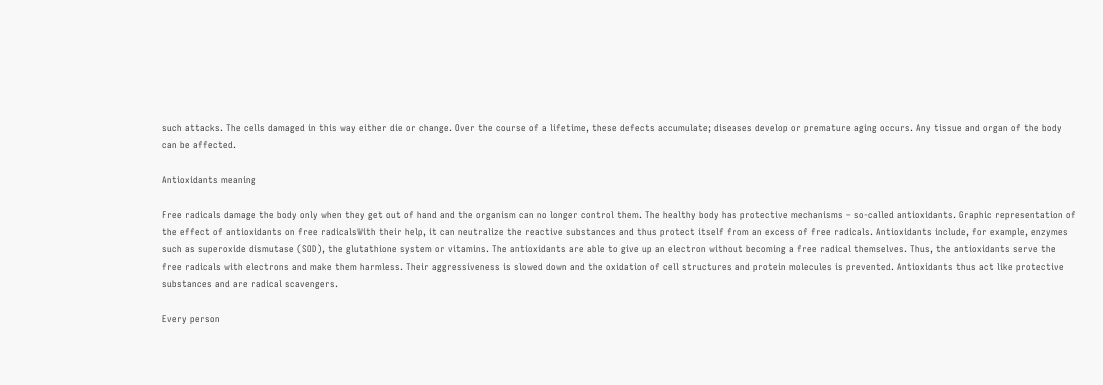such attacks. The cells damaged in this way either die or change. Over the course of a lifetime, these defects accumulate; diseases develop or premature aging occurs. Any tissue and organ of the body can be affected.

Antioxidants meaning

Free radicals damage the body only when they get out of hand and the organism can no longer control them. The healthy body has protective mechanisms – so-called antioxidants. Graphic representation of the effect of antioxidants on free radicalsWith their help, it can neutralize the reactive substances and thus protect itself from an excess of free radicals. Antioxidants include, for example, enzymes such as superoxide dismutase (SOD), the glutathione system or vitamins. The antioxidants are able to give up an electron without becoming a free radical themselves. Thus, the antioxidants serve the free radicals with electrons and make them harmless. Their aggressiveness is slowed down and the oxidation of cell structures and protein molecules is prevented. Antioxidants thus act like protective substances and are radical scavengers.

Every person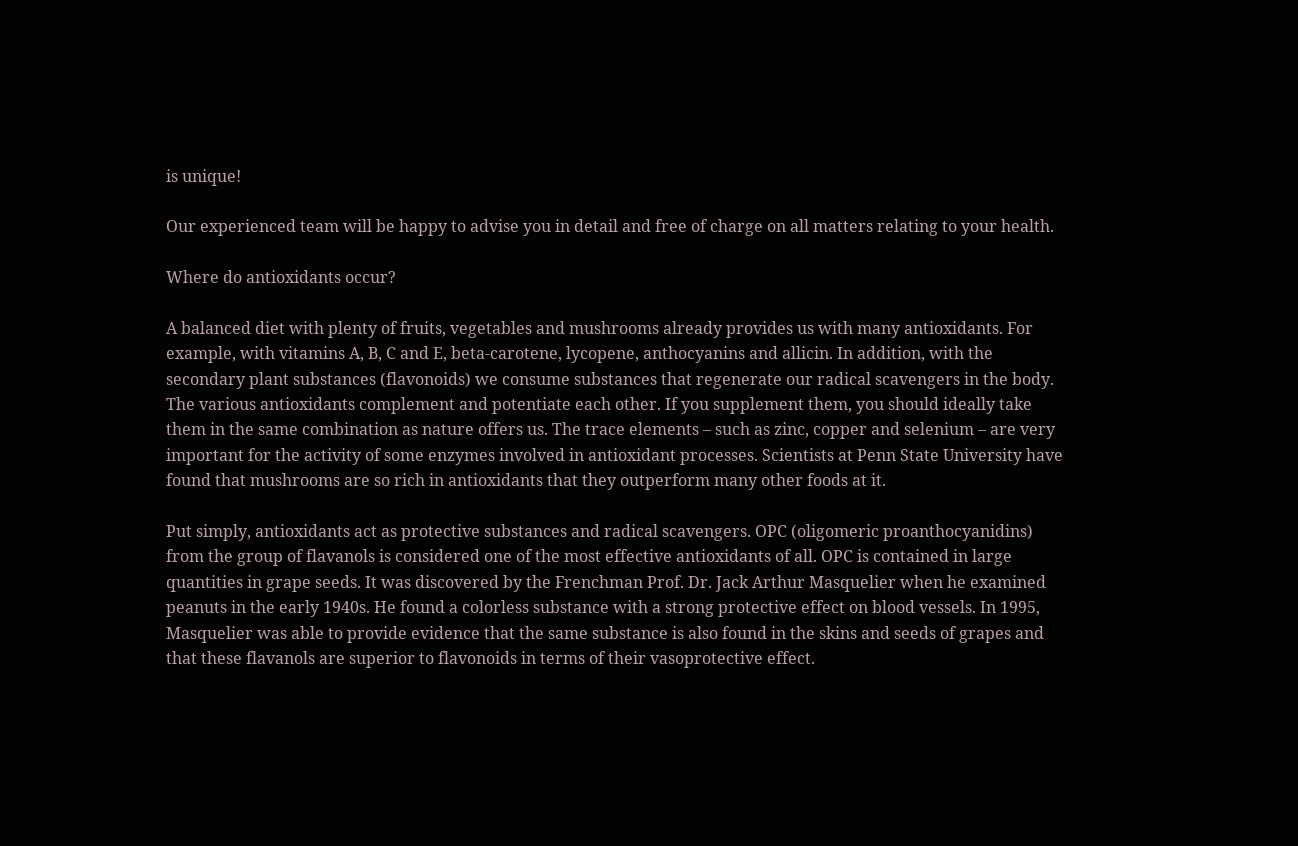is unique!

Our experienced team will be happy to advise you in detail and free of charge on all matters relating to your health.

Where do antioxidants occur?

A balanced diet with plenty of fruits, vegetables and mushrooms already provides us with many antioxidants. For example, with vitamins A, B, C and E, beta-carotene, lycopene, anthocyanins and allicin. In addition, with the secondary plant substances (flavonoids) we consume substances that regenerate our radical scavengers in the body. The various antioxidants complement and potentiate each other. If you supplement them, you should ideally take them in the same combination as nature offers us. The trace elements – such as zinc, copper and selenium – are very important for the activity of some enzymes involved in antioxidant processes. Scientists at Penn State University have found that mushrooms are so rich in antioxidants that they outperform many other foods at it.

Put simply, antioxidants act as protective substances and radical scavengers. OPC (oligomeric proanthocyanidins) from the group of flavanols is considered one of the most effective antioxidants of all. OPC is contained in large quantities in grape seeds. It was discovered by the Frenchman Prof. Dr. Jack Arthur Masquelier when he examined peanuts in the early 1940s. He found a colorless substance with a strong protective effect on blood vessels. In 1995, Masquelier was able to provide evidence that the same substance is also found in the skins and seeds of grapes and that these flavanols are superior to flavonoids in terms of their vasoprotective effect.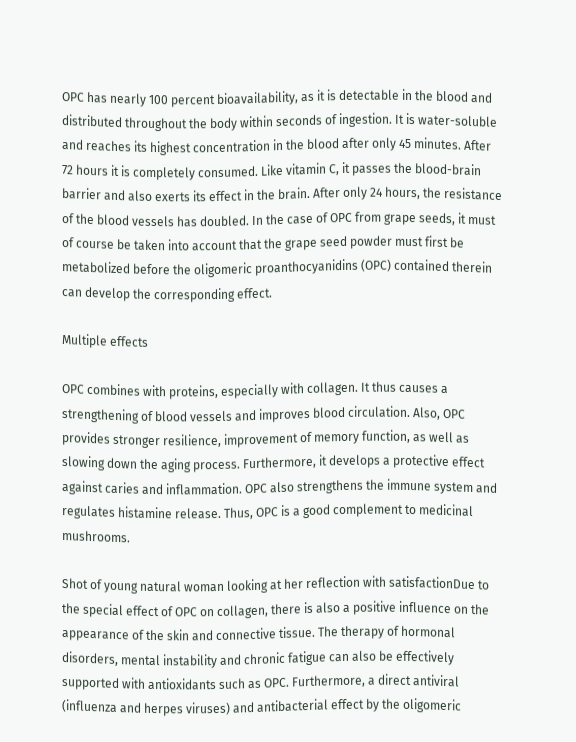OPC has nearly 100 percent bioavailability, as it is detectable in the blood and distributed throughout the body within seconds of ingestion. It is water-soluble and reaches its highest concentration in the blood after only 45 minutes. After 72 hours it is completely consumed. Like vitamin C, it passes the blood-brain barrier and also exerts its effect in the brain. After only 24 hours, the resistance of the blood vessels has doubled. In the case of OPC from grape seeds, it must of course be taken into account that the grape seed powder must first be metabolized before the oligomeric proanthocyanidins (OPC) contained therein can develop the corresponding effect.

Multiple effects

OPC combines with proteins, especially with collagen. It thus causes a strengthening of blood vessels and improves blood circulation. Also, OPC provides stronger resilience, improvement of memory function, as well as slowing down the aging process. Furthermore, it develops a protective effect against caries and inflammation. OPC also strengthens the immune system and regulates histamine release. Thus, OPC is a good complement to medicinal mushrooms.

Shot of young natural woman looking at her reflection with satisfactionDue to the special effect of OPC on collagen, there is also a positive influence on the appearance of the skin and connective tissue. The therapy of hormonal disorders, mental instability and chronic fatigue can also be effectively supported with antioxidants such as OPC. Furthermore, a direct antiviral (influenza and herpes viruses) and antibacterial effect by the oligomeric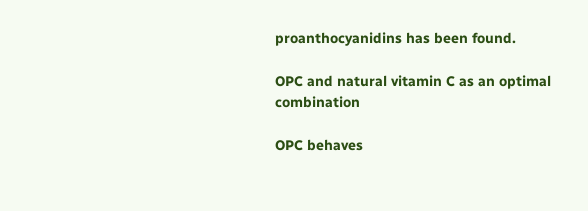proanthocyanidins has been found.

OPC and natural vitamin C as an optimal combination

OPC behaves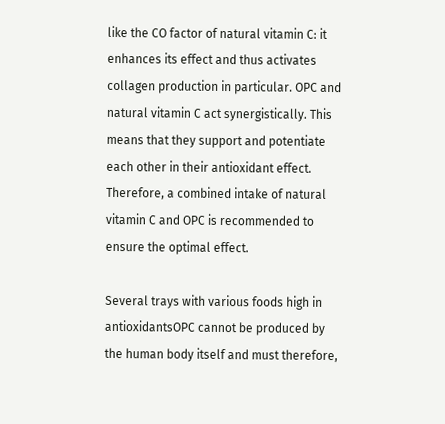like the CO factor of natural vitamin C: it enhances its effect and thus activates collagen production in particular. OPC and natural vitamin C act synergistically. This means that they support and potentiate each other in their antioxidant effect. Therefore, a combined intake of natural vitamin C and OPC is recommended to ensure the optimal effect.

Several trays with various foods high in antioxidantsOPC cannot be produced by the human body itself and must therefore,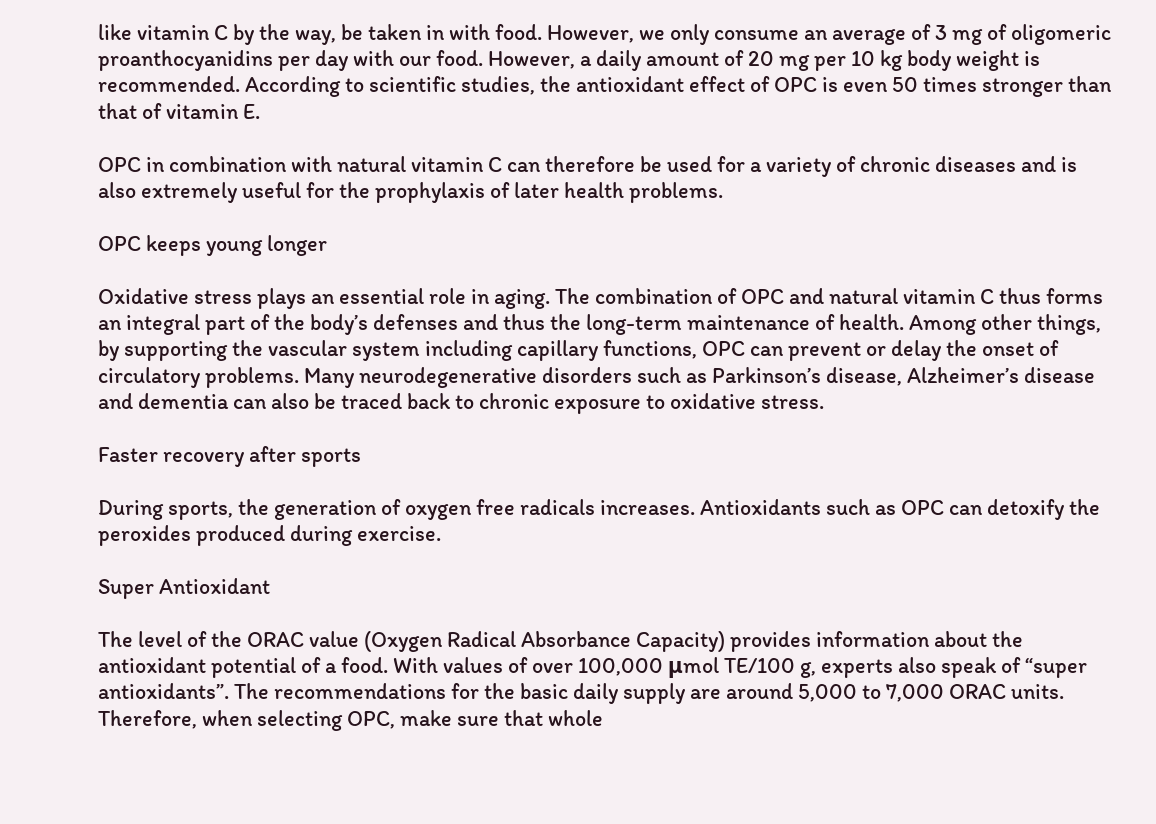like vitamin C by the way, be taken in with food. However, we only consume an average of 3 mg of oligomeric proanthocyanidins per day with our food. However, a daily amount of 20 mg per 10 kg body weight is recommended. According to scientific studies, the antioxidant effect of OPC is even 50 times stronger than that of vitamin E.

OPC in combination with natural vitamin C can therefore be used for a variety of chronic diseases and is also extremely useful for the prophylaxis of later health problems.

OPC keeps young longer

Oxidative stress plays an essential role in aging. The combination of OPC and natural vitamin C thus forms an integral part of the body’s defenses and thus the long-term maintenance of health. Among other things, by supporting the vascular system including capillary functions, OPC can prevent or delay the onset of circulatory problems. Many neurodegenerative disorders such as Parkinson’s disease, Alzheimer’s disease and dementia can also be traced back to chronic exposure to oxidative stress.

Faster recovery after sports

During sports, the generation of oxygen free radicals increases. Antioxidants such as OPC can detoxify the peroxides produced during exercise.

Super Antioxidant

The level of the ORAC value (Oxygen Radical Absorbance Capacity) provides information about the antioxidant potential of a food. With values of over 100,000 μmol TE/100 g, experts also speak of “super antioxidants”. The recommendations for the basic daily supply are around 5,000 to 7,000 ORAC units. Therefore, when selecting OPC, make sure that whole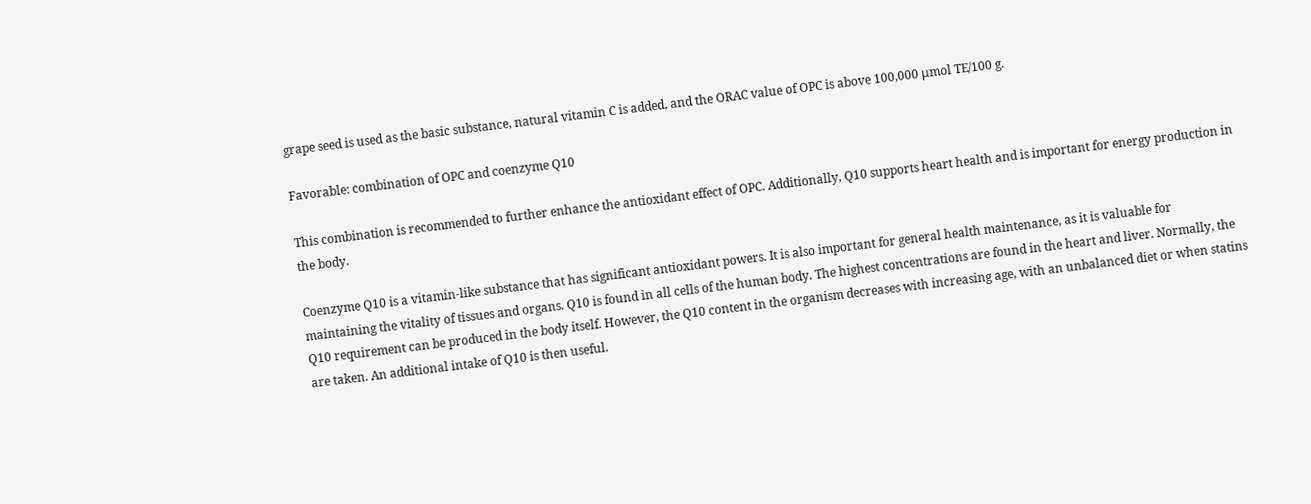grape seed is used as the basic substance, natural vitamin C is added, and the ORAC value of OPC is above 100,000 μmol TE/100 g.

Favorable: combination of OPC and coenzyme Q10

This combination is recommended to further enhance the antioxidant effect of OPC. Additionally, Q10 supports heart health and is important for energy production in the body.

Coenzyme Q10 is a vitamin-like substance that has significant antioxidant powers. It is also important for general health maintenance, as it is valuable for maintaining the vitality of tissues and organs. Q10 is found in all cells of the human body. The highest concentrations are found in the heart and liver. Normally, the Q10 requirement can be produced in the body itself. However, the Q10 content in the organism decreases with increasing age, with an unbalanced diet or when statins are taken. An additional intake of Q10 is then useful.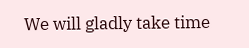We will gladly take time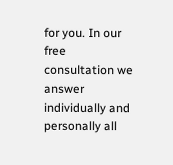for you. In our free consultation we answer individually and personally all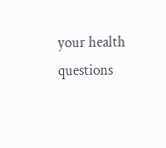your health questions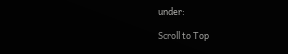under:

Scroll to Top